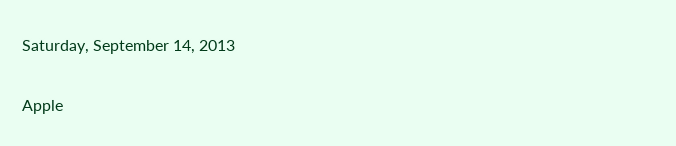Saturday, September 14, 2013

Apple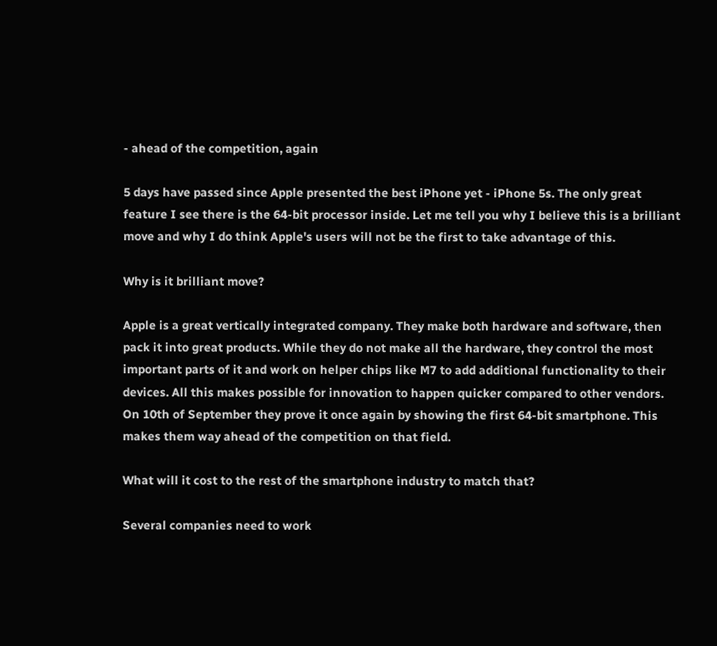- ahead of the competition, again

5 days have passed since Apple presented the best iPhone yet - iPhone 5s. The only great feature I see there is the 64-bit processor inside. Let me tell you why I believe this is a brilliant move and why I do think Apple's users will not be the first to take advantage of this.

Why is it brilliant move?

Apple is a great vertically integrated company. They make both hardware and software, then pack it into great products. While they do not make all the hardware, they control the most important parts of it and work on helper chips like M7 to add additional functionality to their devices. All this makes possible for innovation to happen quicker compared to other vendors. On 10th of September they prove it once again by showing the first 64-bit smartphone. This makes them way ahead of the competition on that field.

What will it cost to the rest of the smartphone industry to match that?

Several companies need to work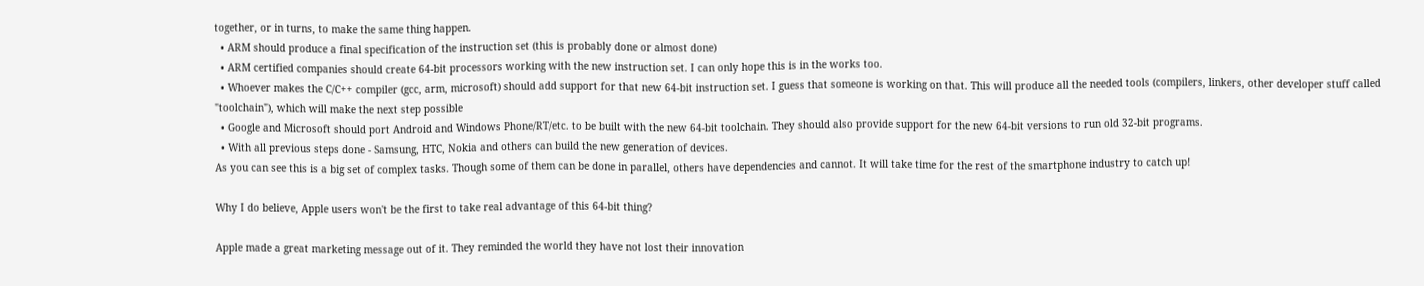together, or in turns, to make the same thing happen.
  • ARM should produce a final specification of the instruction set (this is probably done or almost done)
  • ARM certified companies should create 64-bit processors working with the new instruction set. I can only hope this is in the works too.
  • Whoever makes the C/C++ compiler (gcc, arm, microsoft) should add support for that new 64-bit instruction set. I guess that someone is working on that. This will produce all the needed tools (compilers, linkers, other developer stuff called "toolchain"), which will make the next step possible
  • Google and Microsoft should port Android and Windows Phone/RT/etc. to be built with the new 64-bit toolchain. They should also provide support for the new 64-bit versions to run old 32-bit programs.
  • With all previous steps done - Samsung, HTC, Nokia and others can build the new generation of devices.
As you can see this is a big set of complex tasks. Though some of them can be done in parallel, others have dependencies and cannot. It will take time for the rest of the smartphone industry to catch up!

Why I do believe, Apple users won't be the first to take real advantage of this 64-bit thing?

Apple made a great marketing message out of it. They reminded the world they have not lost their innovation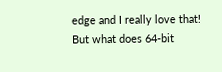edge and I really love that! But what does 64-bit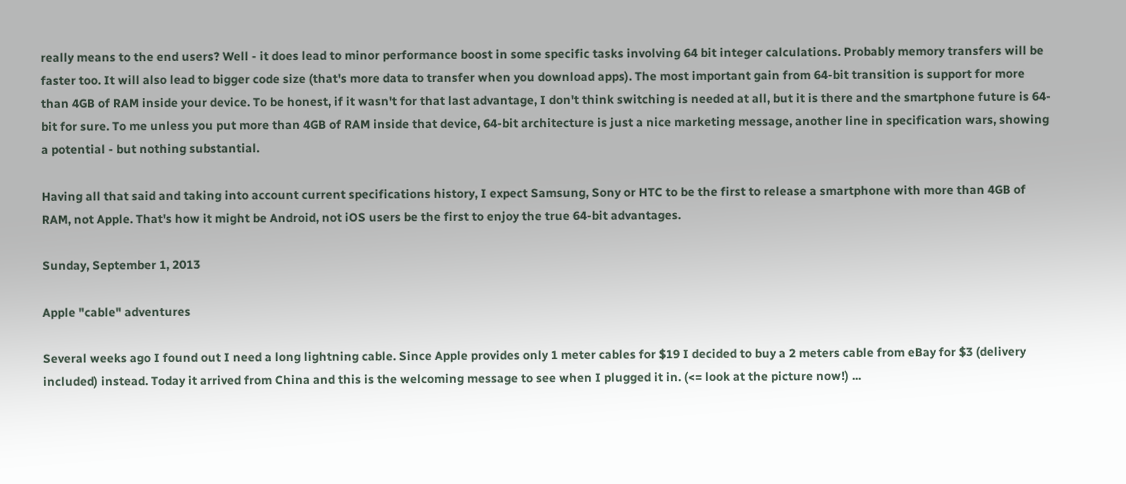really means to the end users? Well - it does lead to minor performance boost in some specific tasks involving 64 bit integer calculations. Probably memory transfers will be faster too. It will also lead to bigger code size (that's more data to transfer when you download apps). The most important gain from 64-bit transition is support for more than 4GB of RAM inside your device. To be honest, if it wasn't for that last advantage, I don't think switching is needed at all, but it is there and the smartphone future is 64-bit for sure. To me unless you put more than 4GB of RAM inside that device, 64-bit architecture is just a nice marketing message, another line in specification wars, showing a potential - but nothing substantial.

Having all that said and taking into account current specifications history, I expect Samsung, Sony or HTC to be the first to release a smartphone with more than 4GB of RAM, not Apple. That's how it might be Android, not iOS users be the first to enjoy the true 64-bit advantages.

Sunday, September 1, 2013

Apple "cable" adventures

Several weeks ago I found out I need a long lightning cable. Since Apple provides only 1 meter cables for $19 I decided to buy a 2 meters cable from eBay for $3 (delivery included) instead. Today it arrived from China and this is the welcoming message to see when I plugged it in. (<= look at the picture now!) ...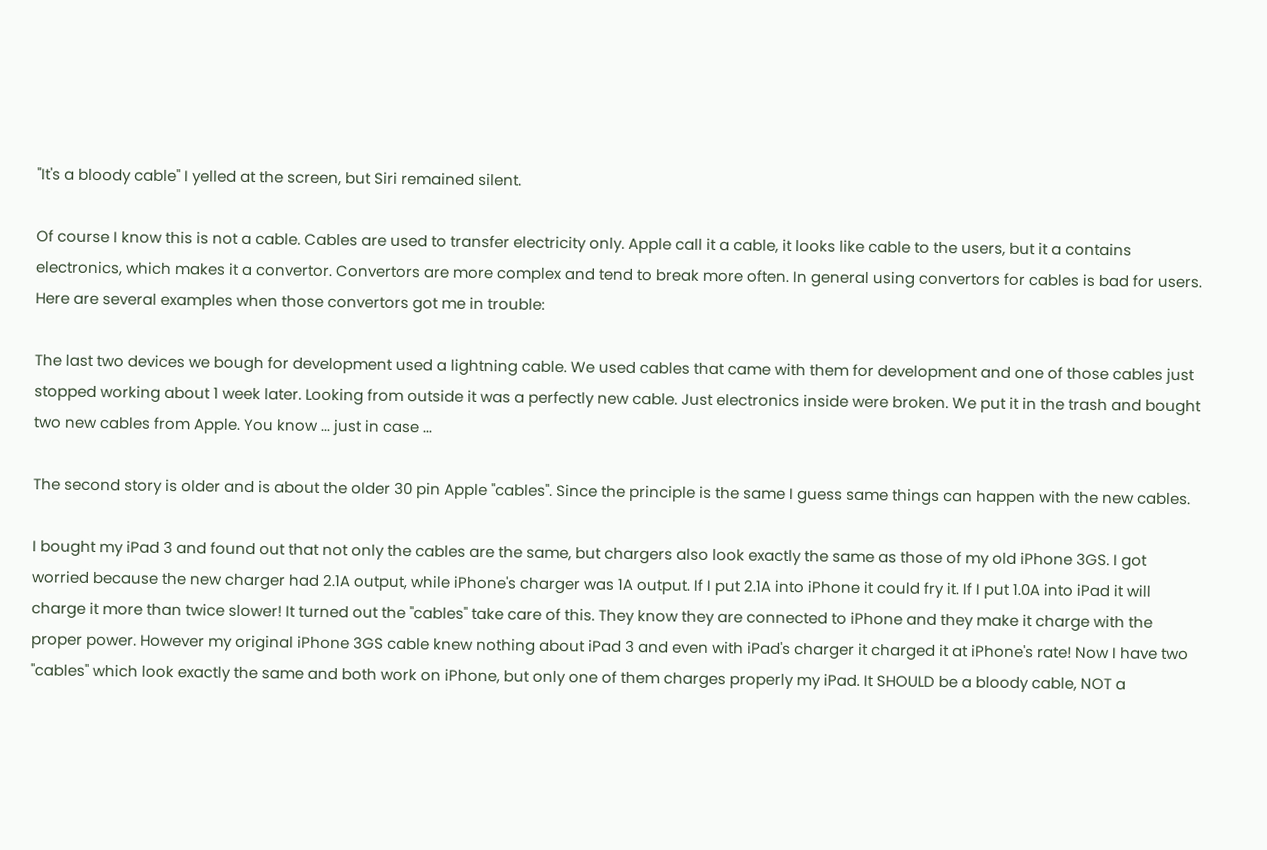"It's a bloody cable" I yelled at the screen, but Siri remained silent.

Of course I know this is not a cable. Cables are used to transfer electricity only. Apple call it a cable, it looks like cable to the users, but it a contains electronics, which makes it a convertor. Convertors are more complex and tend to break more often. In general using convertors for cables is bad for users. Here are several examples when those convertors got me in trouble:

The last two devices we bough for development used a lightning cable. We used cables that came with them for development and one of those cables just stopped working about 1 week later. Looking from outside it was a perfectly new cable. Just electronics inside were broken. We put it in the trash and bought two new cables from Apple. You know ... just in case ...

The second story is older and is about the older 30 pin Apple "cables". Since the principle is the same I guess same things can happen with the new cables.

I bought my iPad 3 and found out that not only the cables are the same, but chargers also look exactly the same as those of my old iPhone 3GS. I got worried because the new charger had 2.1A output, while iPhone's charger was 1A output. If I put 2.1A into iPhone it could fry it. If I put 1.0A into iPad it will charge it more than twice slower! It turned out the "cables" take care of this. They know they are connected to iPhone and they make it charge with the proper power. However my original iPhone 3GS cable knew nothing about iPad 3 and even with iPad's charger it charged it at iPhone's rate! Now I have two "cables" which look exactly the same and both work on iPhone, but only one of them charges properly my iPad. It SHOULD be a bloody cable, NOT a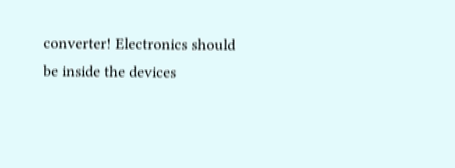converter! Electronics should be inside the devices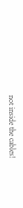not inside the cables!